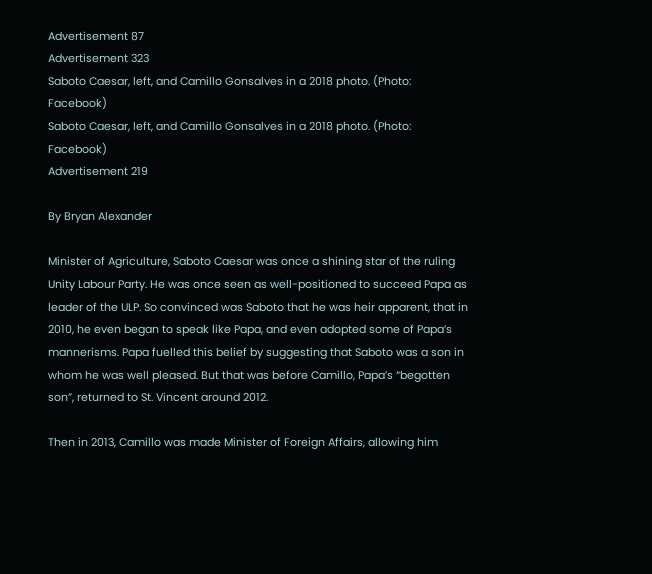Advertisement 87
Advertisement 323
Saboto Caesar, left, and Camillo Gonsalves in a 2018 photo. (Photo: Facebook)
Saboto Caesar, left, and Camillo Gonsalves in a 2018 photo. (Photo: Facebook)
Advertisement 219

By Bryan Alexander

Minister of Agriculture, Saboto Caesar was once a shining star of the ruling Unity Labour Party. He was once seen as well-positioned to succeed Papa as leader of the ULP. So convinced was Saboto that he was heir apparent, that in 2010, he even began to speak like Papa, and even adopted some of Papa’s mannerisms. Papa fuelled this belief by suggesting that Saboto was a son in whom he was well pleased. But that was before Camillo, Papa’s “begotten son”, returned to St. Vincent around 2012.

Then in 2013, Camillo was made Minister of Foreign Affairs, allowing him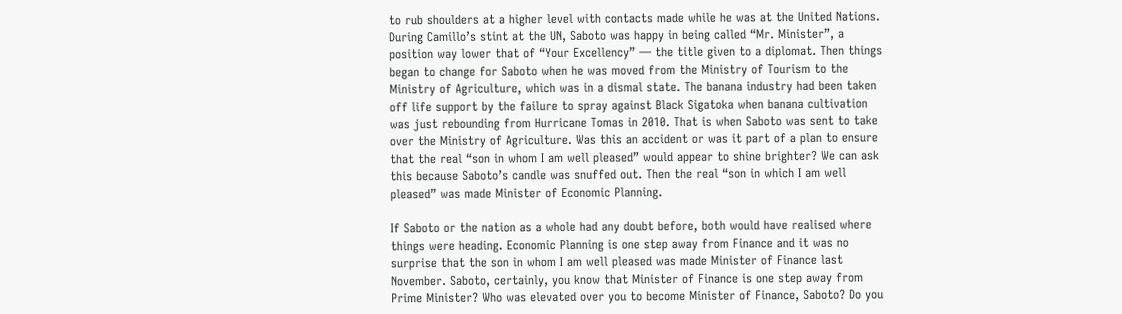to rub shoulders at a higher level with contacts made while he was at the United Nations. During Camillo’s stint at the UN, Saboto was happy in being called “Mr. Minister”, a position way lower that of “Your Excellency” — the title given to a diplomat. Then things began to change for Saboto when he was moved from the Ministry of Tourism to the Ministry of Agriculture, which was in a dismal state. The banana industry had been taken off life support by the failure to spray against Black Sigatoka when banana cultivation was just rebounding from Hurricane Tomas in 2010. That is when Saboto was sent to take over the Ministry of Agriculture. Was this an accident or was it part of a plan to ensure that the real “son in whom I am well pleased” would appear to shine brighter? We can ask this because Saboto’s candle was snuffed out. Then the real “son in which I am well pleased” was made Minister of Economic Planning.

If Saboto or the nation as a whole had any doubt before, both would have realised where things were heading. Economic Planning is one step away from Finance and it was no surprise that the son in whom I am well pleased was made Minister of Finance last November. Saboto, certainly, you know that Minister of Finance is one step away from Prime Minister? Who was elevated over you to become Minister of Finance, Saboto? Do you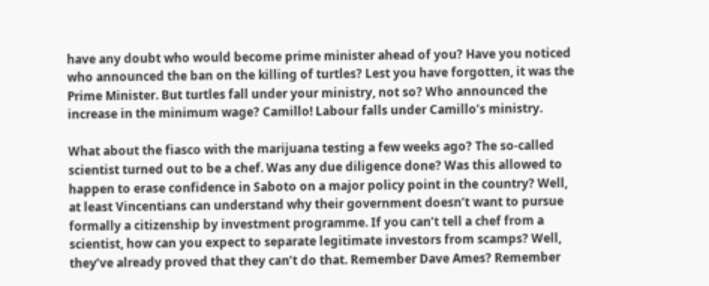have any doubt who would become prime minister ahead of you? Have you noticed who announced the ban on the killing of turtles? Lest you have forgotten, it was the Prime Minister. But turtles fall under your ministry, not so? Who announced the increase in the minimum wage? Camillo! Labour falls under Camillo’s ministry.

What about the fiasco with the marijuana testing a few weeks ago? The so-called scientist turned out to be a chef. Was any due diligence done? Was this allowed to happen to erase confidence in Saboto on a major policy point in the country? Well, at least Vincentians can understand why their government doesn’t want to pursue formally a citizenship by investment programme. If you can’t tell a chef from a scientist, how can you expect to separate legitimate investors from scamps? Well, they’ve already proved that they can’t do that. Remember Dave Ames? Remember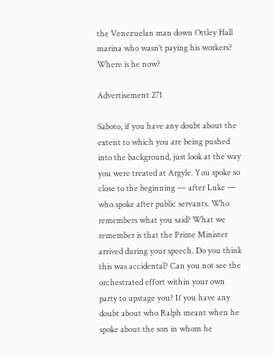the Venezuelan man down Ottley Hall marina who wasn’t paying his workers? Where is he now?

Advertisement 271

Saboto, if you have any doubt about the extent to which you are being pushed into the background, just look at the way you were treated at Argyle. You spoke so close to the beginning — after Luke — who spoke after public servants. Who remembers what you said? What we remember is that the Prime Minister arrived during your speech. Do you think this was accidental? Can you not see the orchestrated effort within your own party to upstage you? If you have any doubt about who Ralph meant when he spoke about the son in whom he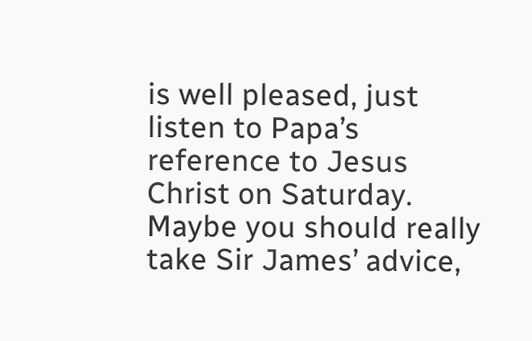is well pleased, just listen to Papa’s reference to Jesus Christ on Saturday. Maybe you should really take Sir James’ advice,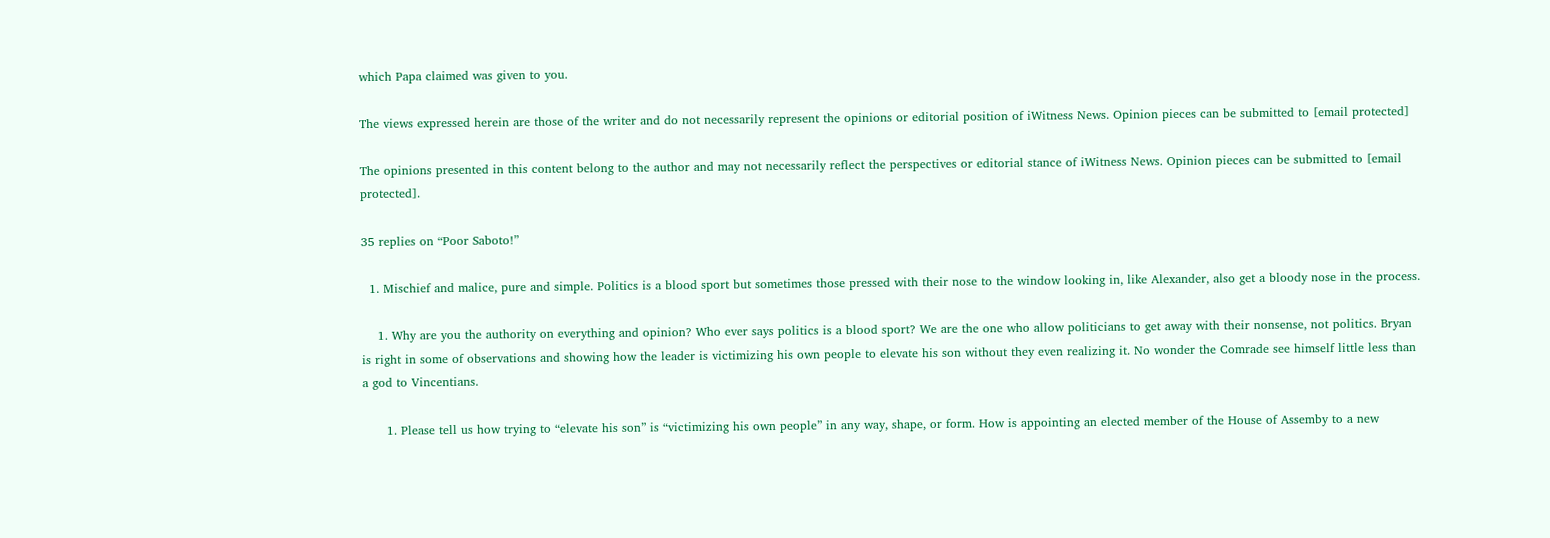which Papa claimed was given to you.

The views expressed herein are those of the writer and do not necessarily represent the opinions or editorial position of iWitness News. Opinion pieces can be submitted to [email protected]

The opinions presented in this content belong to the author and may not necessarily reflect the perspectives or editorial stance of iWitness News. Opinion pieces can be submitted to [email protected].

35 replies on “Poor Saboto!”

  1. Mischief and malice, pure and simple. Politics is a blood sport but sometimes those pressed with their nose to the window looking in, like Alexander, also get a bloody nose in the process.

    1. Why are you the authority on everything and opinion? Who ever says politics is a blood sport? We are the one who allow politicians to get away with their nonsense, not politics. Bryan is right in some of observations and showing how the leader is victimizing his own people to elevate his son without they even realizing it. No wonder the Comrade see himself little less than a god to Vincentians.

      1. Please tell us how trying to “elevate his son” is “victimizing his own people” in any way, shape, or form. How is appointing an elected member of the House of Assemby to a new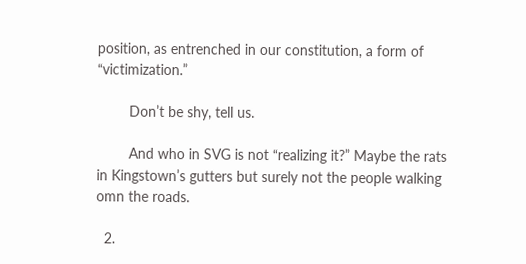position, as entrenched in our constitution, a form of “victimization.”

        Don’t be shy, tell us.

        And who in SVG is not “realizing it?” Maybe the rats in Kingstown’s gutters but surely not the people walking omn the roads.

  2.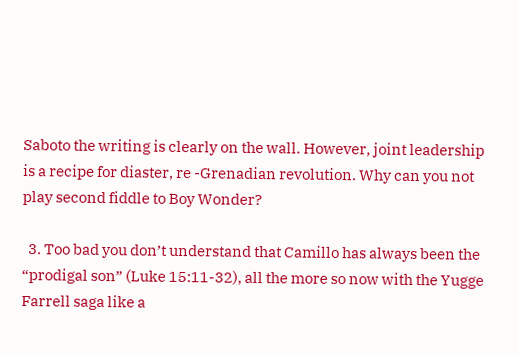Saboto the writing is clearly on the wall. However, joint leadership is a recipe for diaster, re -Grenadian revolution. Why can you not play second fiddle to Boy Wonder?

  3. Too bad you don’t understand that Camillo has always been the “prodigal son” (Luke 15:11-32), all the more so now with the Yugge Farrell saga like a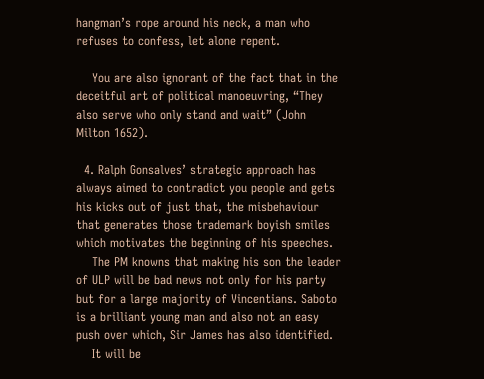hangman’s rope around his neck, a man who refuses to confess, let alone repent.

    You are also ignorant of the fact that in the deceitful art of political manoeuvring, “They also serve who only stand and wait” (John Milton 1652).

  4. Ralph Gonsalves’ strategic approach has always aimed to contradict you people and gets his kicks out of just that, the misbehaviour that generates those trademark boyish smiles which motivates the beginning of his speeches.
    The PM knowns that making his son the leader of ULP will be bad news not only for his party but for a large majority of Vincentians. Saboto is a brilliant young man and also not an easy push over which, Sir James has also identified.
    It will be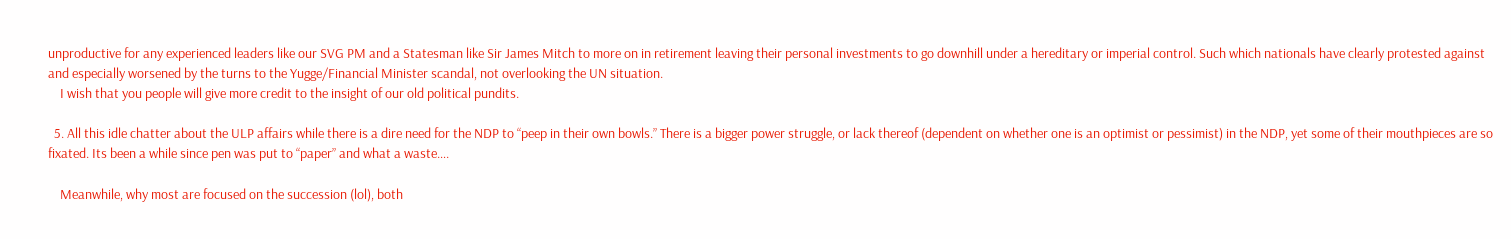unproductive for any experienced leaders like our SVG PM and a Statesman like Sir James Mitch to more on in retirement leaving their personal investments to go downhill under a hereditary or imperial control. Such which nationals have clearly protested against and especially worsened by the turns to the Yugge/Financial Minister scandal, not overlooking the UN situation.
    I wish that you people will give more credit to the insight of our old political pundits.

  5. All this idle chatter about the ULP affairs while there is a dire need for the NDP to “peep in their own bowls.” There is a bigger power struggle, or lack thereof (dependent on whether one is an optimist or pessimist) in the NDP, yet some of their mouthpieces are so fixated. Its been a while since pen was put to “paper” and what a waste….

    Meanwhile, why most are focused on the succession (lol), both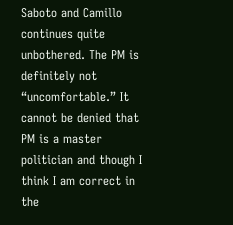Saboto and Camillo continues quite unbothered. The PM is definitely not “uncomfortable.” It cannot be denied that PM is a master politician and though I think I am correct in the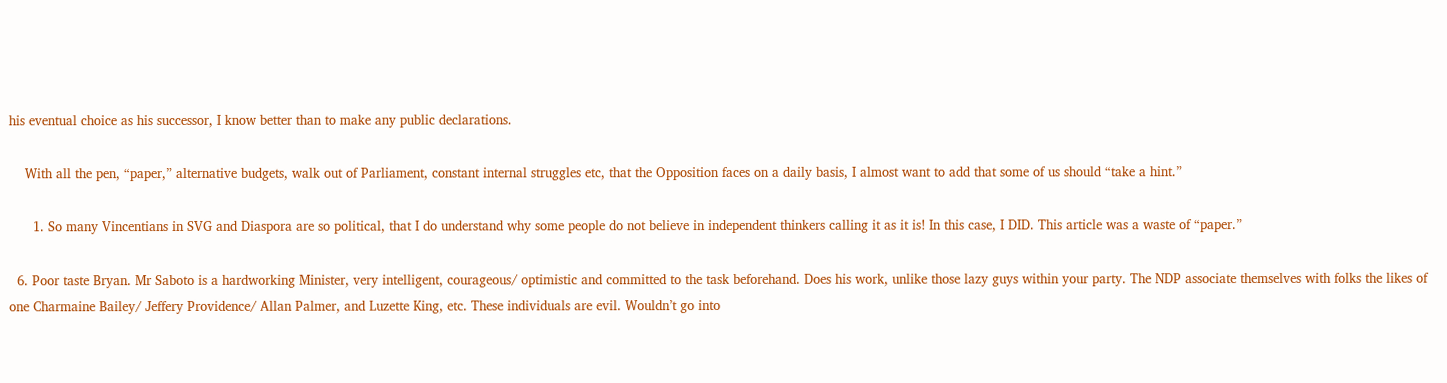his eventual choice as his successor, I know better than to make any public declarations.

    With all the pen, “paper,” alternative budgets, walk out of Parliament, constant internal struggles etc, that the Opposition faces on a daily basis, I almost want to add that some of us should “take a hint.”

      1. So many Vincentians in SVG and Diaspora are so political, that I do understand why some people do not believe in independent thinkers calling it as it is! In this case, I DID. This article was a waste of “paper.”

  6. Poor taste Bryan. Mr Saboto is a hardworking Minister, very intelligent, courageous/ optimistic and committed to the task beforehand. Does his work, unlike those lazy guys within your party. The NDP associate themselves with folks the likes of one Charmaine Bailey/ Jeffery Providence/ Allan Palmer, and Luzette King, etc. These individuals are evil. Wouldn’t go into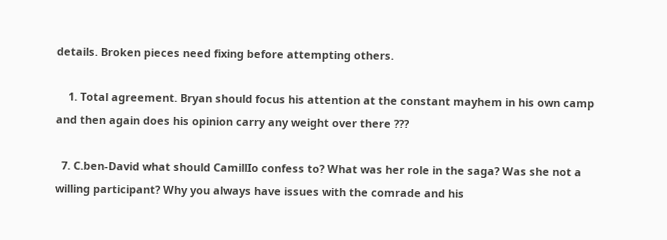details. Broken pieces need fixing before attempting others.

    1. Total agreement. Bryan should focus his attention at the constant mayhem in his own camp and then again does his opinion carry any weight over there ???

  7. C.ben-David what should CamillIo confess to? What was her role in the saga? Was she not a willing participant? Why you always have issues with the comrade and his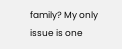family? My only issue is one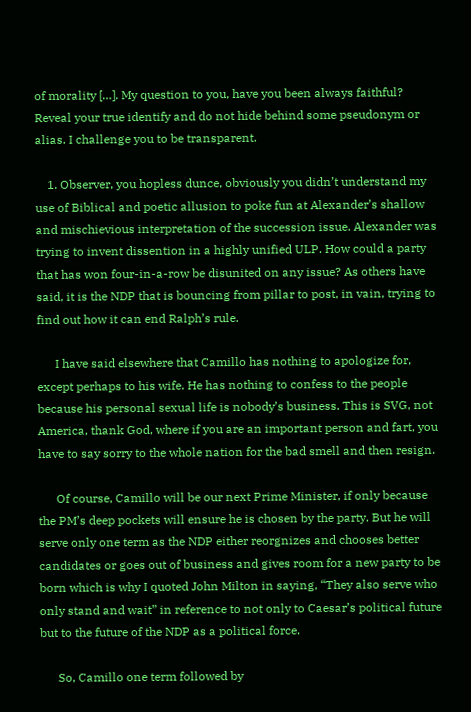of morality […]. My question to you, have you been always faithful? Reveal your true identify and do not hide behind some pseudonym or alias. I challenge you to be transparent.

    1. Observer, you hopless dunce, obviously you didn’t understand my use of Biblical and poetic allusion to poke fun at Alexander’s shallow and mischievious interpretation of the succession issue. Alexander was trying to invent dissention in a highly unified ULP. How could a party that has won four-in-a-row be disunited on any issue? As others have said, it is the NDP that is bouncing from pillar to post, in vain, trying to find out how it can end Ralph’s rule.

      I have said elsewhere that Camillo has nothing to apologize for, except perhaps to his wife. He has nothing to confess to the people because his personal sexual life is nobody’s business. This is SVG, not America, thank God, where if you are an important person and fart, you have to say sorry to the whole nation for the bad smell and then resign.

      Of course, Camillo will be our next Prime Minister, if only because the PM’s deep pockets will ensure he is chosen by the party. But he will serve only one term as the NDP either reorgnizes and chooses better candidates or goes out of business and gives room for a new party to be born which is why I quoted John Milton in saying, “They also serve who only stand and wait” in reference to not only to Caesar’s political future but to the future of the NDP as a political force.

      So, Camillo one term followed by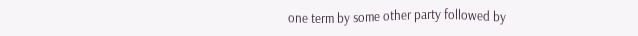one term by some other party followed by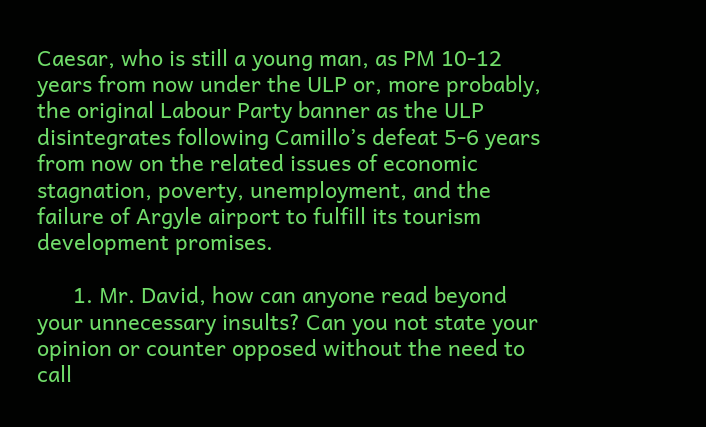Caesar, who is still a young man, as PM 10-12 years from now under the ULP or, more probably, the original Labour Party banner as the ULP disintegrates following Camillo’s defeat 5-6 years from now on the related issues of economic stagnation, poverty, unemployment, and the failure of Argyle airport to fulfill its tourism development promises.

      1. Mr. David, how can anyone read beyond your unnecessary insults? Can you not state your opinion or counter opposed without the need to call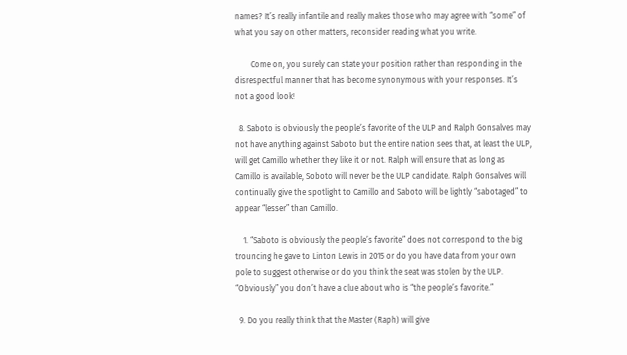names? It’s really infantile and really makes those who may agree with “some” of what you say on other matters, reconsider reading what you write.

        Come on, you surely can state your position rather than responding in the disrespectful manner that has become synonymous with your responses. It’s not a good look!

  8. Saboto is obviously the people’s favorite of the ULP and Ralph Gonsalves may not have anything against Saboto but the entire nation sees that, at least the ULP, will get Camillo whether they like it or not. Ralph will ensure that as long as Camillo is available, Soboto will never be the ULP candidate. Ralph Gonsalves will continually give the spotlight to Camillo and Saboto will be lightly “sabotaged” to appear “lesser” than Camillo.

    1. “Saboto is obviously the people’s favorite” does not correspond to the big trouncing he gave to Linton Lewis in 2015 or do you have data from your own pole to suggest otherwise or do you think the seat was stolen by the ULP. “Obviously” you don’t have a clue about who is “the people’s favorite.”

  9. Do you really think that the Master (Raph) will give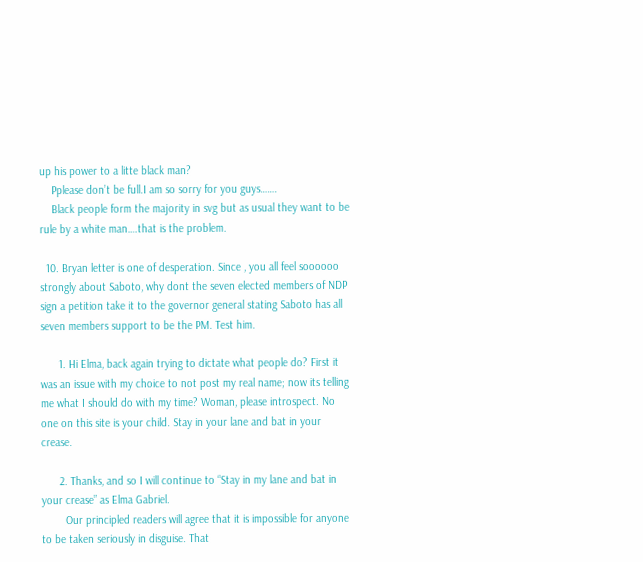up his power to a litte black man?
    Pplease don’t be full.I am so sorry for you guys…….
    Black people form the majority in svg but as usual they want to be rule by a white man….that is the problem.

  10. Bryan letter is one of desperation. Since , you all feel soooooo strongly about Saboto, why dont the seven elected members of NDP sign a petition take it to the governor general stating Saboto has all seven members support to be the PM. Test him.

      1. Hi Elma, back again trying to dictate what people do? First it was an issue with my choice to not post my real name; now its telling me what I should do with my time? Woman, please introspect. No one on this site is your child. Stay in your lane and bat in your crease.

      2. Thanks, and so I will continue to “Stay in my lane and bat in your crease” as Elma Gabriel.
        Our principled readers will agree that it is impossible for anyone to be taken seriously in disguise. That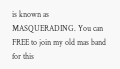is known as MASQUERADING. You can FREE to join my old mas band for this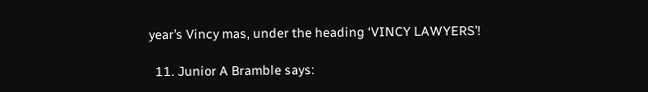year’s Vincy mas, under the heading ‘VINCY LAWYERS’!

  11. Junior A Bramble says: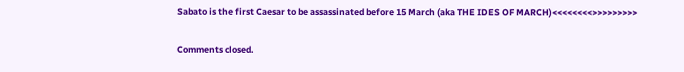Sabato is the first Caesar to be assassinated before 15 March (aka THE IDES OF MARCH)<<<<<<<<>>>>>>>>>

Comments closed.